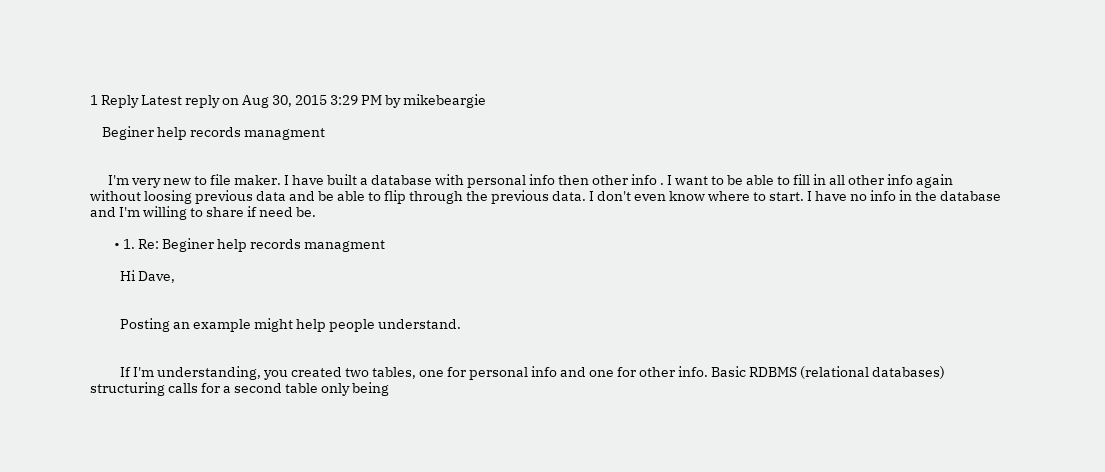1 Reply Latest reply on Aug 30, 2015 3:29 PM by mikebeargie

    Beginer help records managment


      I'm very new to file maker. I have built a database with personal info then other info . I want to be able to fill in all other info again without loosing previous data and be able to flip through the previous data. I don't even know where to start. I have no info in the database and I'm willing to share if need be.

        • 1. Re: Beginer help records managment

          Hi Dave,


          Posting an example might help people understand.


          If I'm understanding, you created two tables, one for personal info and one for other info. Basic RDBMS (relational databases) structuring calls for a second table only being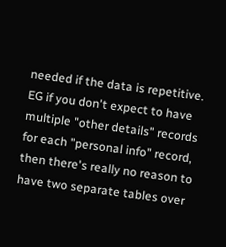needed if the data is repetitive. EG if you don't expect to have multiple "other details" records for each "personal info" record, then there's really no reason to have two separate tables over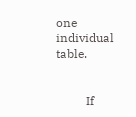one individual table.


          If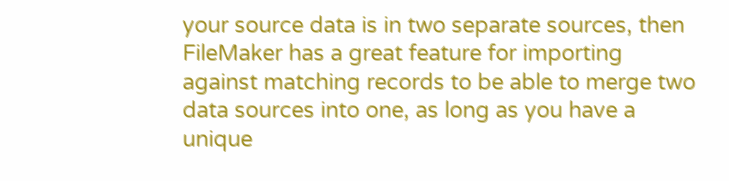your source data is in two separate sources, then FileMaker has a great feature for importing against matching records to be able to merge two data sources into one, as long as you have a unique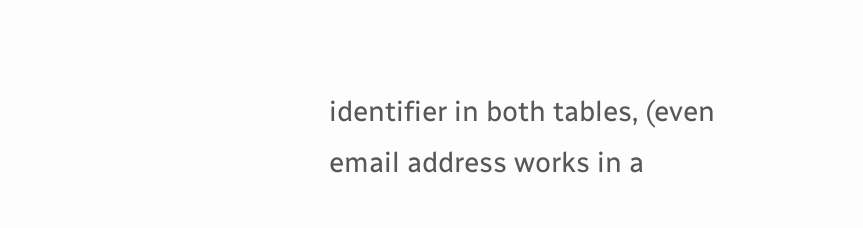identifier in both tables, (even email address works in a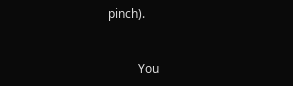pinch).


          You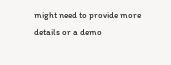might need to provide more details or a demo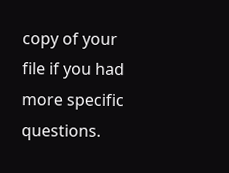copy of your file if you had more specific questions.